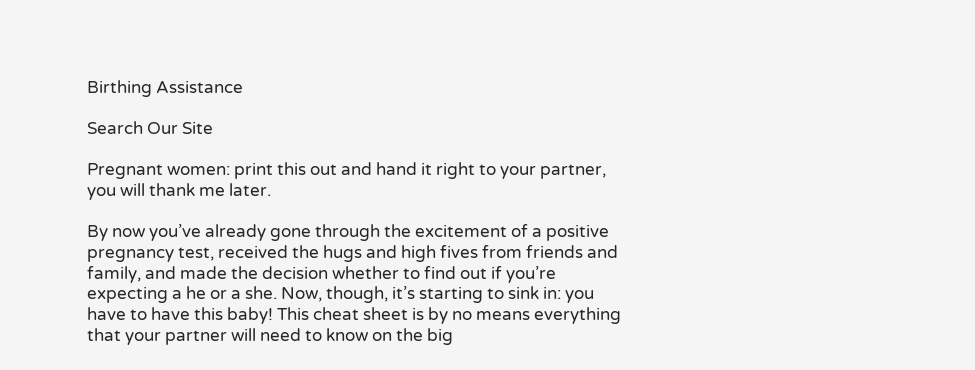Birthing Assistance

Search Our Site

Pregnant women: print this out and hand it right to your partner, you will thank me later.

By now you’ve already gone through the excitement of a positive pregnancy test, received the hugs and high fives from friends and family, and made the decision whether to find out if you’re expecting a he or a she. Now, though, it’s starting to sink in: you have to have this baby! This cheat sheet is by no means everything that your partner will need to know on the big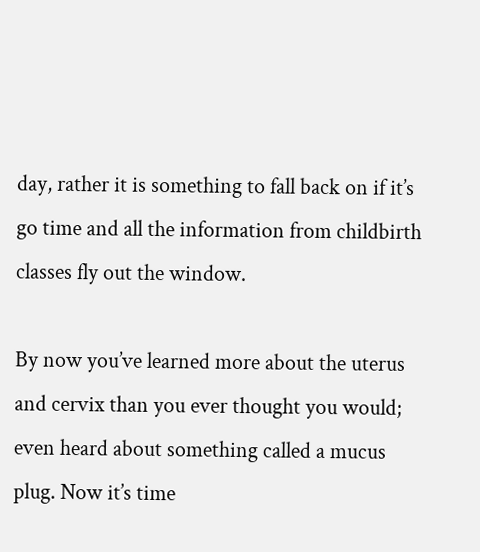day, rather it is something to fall back on if it’s go time and all the information from childbirth classes fly out the window.

By now you’ve learned more about the uterus and cervix than you ever thought you would; even heard about something called a mucus plug. Now it’s time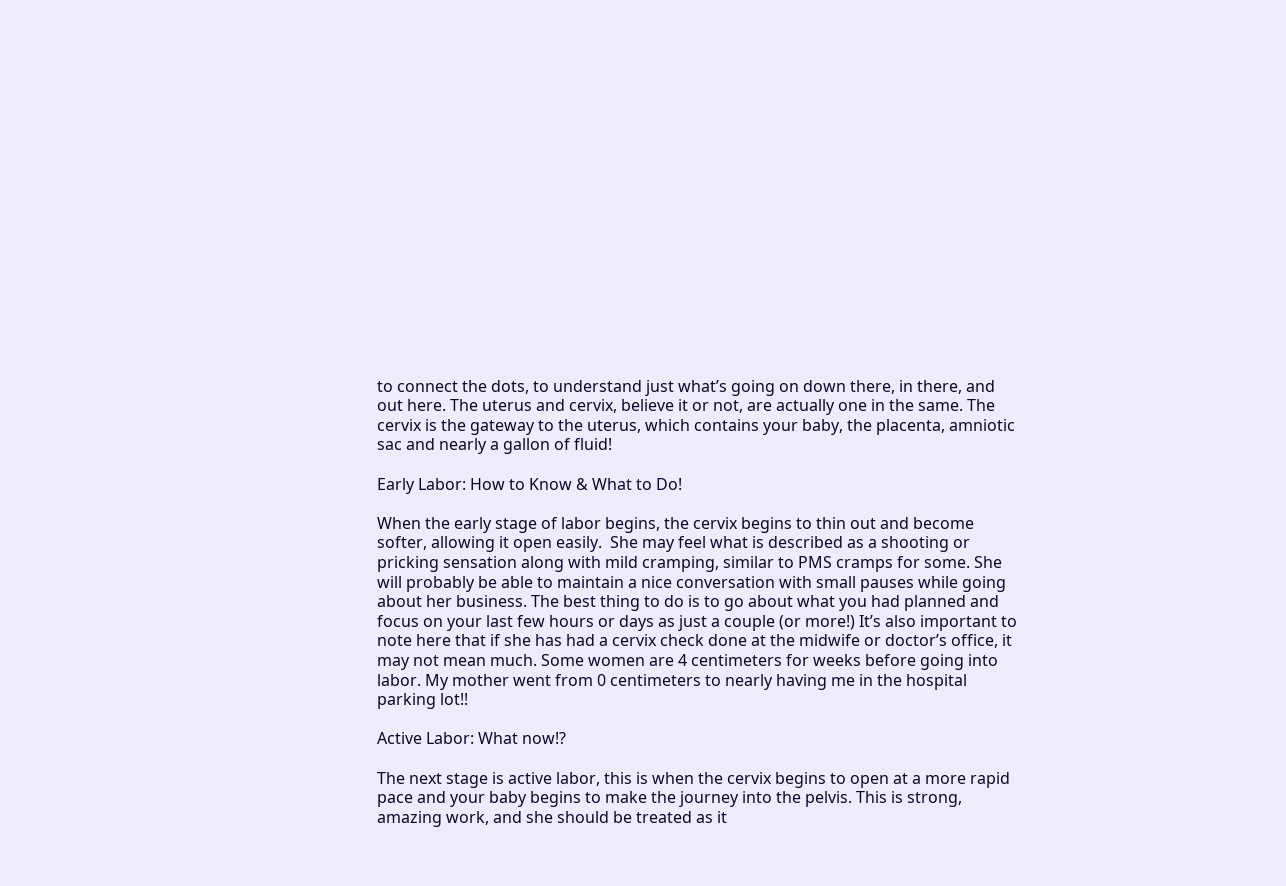to connect the dots, to understand just what’s going on down there, in there, and out here. The uterus and cervix, believe it or not, are actually one in the same. The cervix is the gateway to the uterus, which contains your baby, the placenta, amniotic sac and nearly a gallon of fluid!

Early Labor: How to Know & What to Do!

When the early stage of labor begins, the cervix begins to thin out and become softer, allowing it open easily.  She may feel what is described as a shooting or pricking sensation along with mild cramping, similar to PMS cramps for some. She will probably be able to maintain a nice conversation with small pauses while going about her business. The best thing to do is to go about what you had planned and focus on your last few hours or days as just a couple (or more!) It’s also important to note here that if she has had a cervix check done at the midwife or doctor’s office, it may not mean much. Some women are 4 centimeters for weeks before going into labor. My mother went from 0 centimeters to nearly having me in the hospital parking lot!!

Active Labor: What now!?

The next stage is active labor, this is when the cervix begins to open at a more rapid pace and your baby begins to make the journey into the pelvis. This is strong, amazing work, and she should be treated as it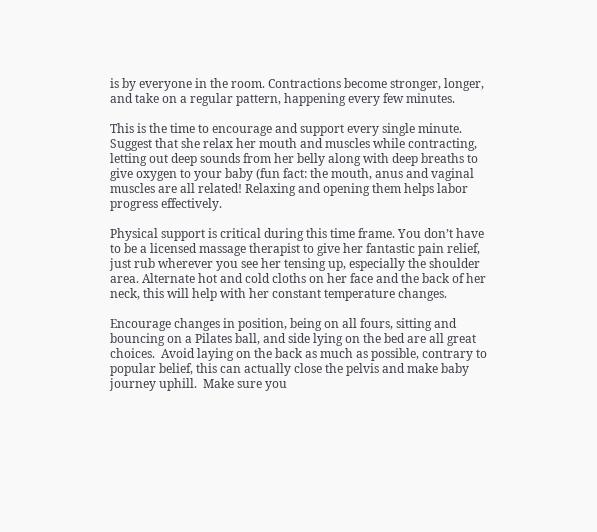is by everyone in the room. Contractions become stronger, longer, and take on a regular pattern, happening every few minutes.

This is the time to encourage and support every single minute. Suggest that she relax her mouth and muscles while contracting, letting out deep sounds from her belly along with deep breaths to give oxygen to your baby (fun fact: the mouth, anus and vaginal muscles are all related! Relaxing and opening them helps labor progress effectively.

Physical support is critical during this time frame. You don’t have to be a licensed massage therapist to give her fantastic pain relief, just rub wherever you see her tensing up, especially the shoulder area. Alternate hot and cold cloths on her face and the back of her neck, this will help with her constant temperature changes.

Encourage changes in position, being on all fours, sitting and bouncing on a Pilates ball, and side lying on the bed are all great choices.  Avoid laying on the back as much as possible, contrary to popular belief, this can actually close the pelvis and make baby journey uphill.  Make sure you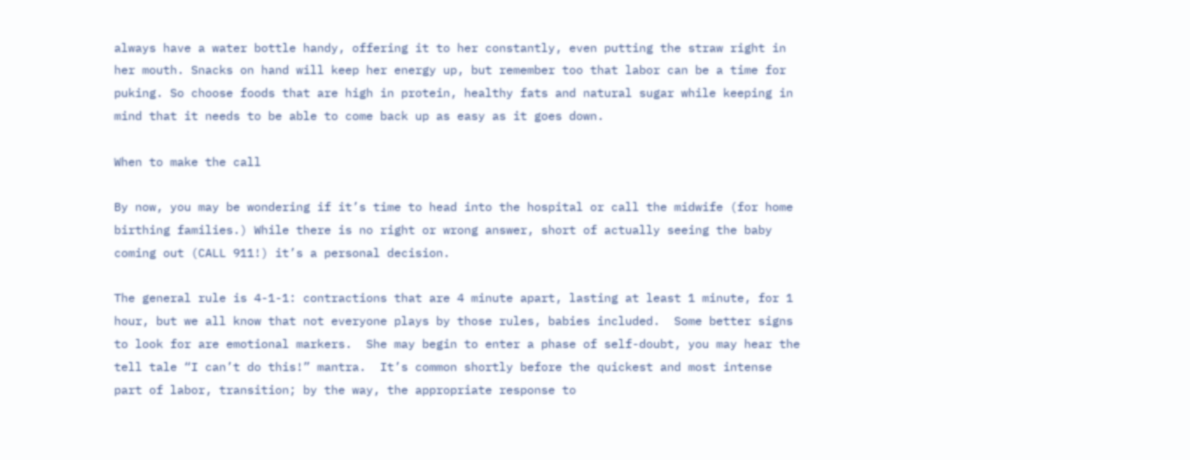always have a water bottle handy, offering it to her constantly, even putting the straw right in her mouth. Snacks on hand will keep her energy up, but remember too that labor can be a time for puking. So choose foods that are high in protein, healthy fats and natural sugar while keeping in mind that it needs to be able to come back up as easy as it goes down.

When to make the call

By now, you may be wondering if it’s time to head into the hospital or call the midwife (for home birthing families.) While there is no right or wrong answer, short of actually seeing the baby coming out (CALL 911!) it’s a personal decision.

The general rule is 4-1-1: contractions that are 4 minute apart, lasting at least 1 minute, for 1 hour, but we all know that not everyone plays by those rules, babies included.  Some better signs to look for are emotional markers.  She may begin to enter a phase of self-doubt, you may hear the tell tale “I can’t do this!” mantra.  It’s common shortly before the quickest and most intense part of labor, transition; by the way, the appropriate response to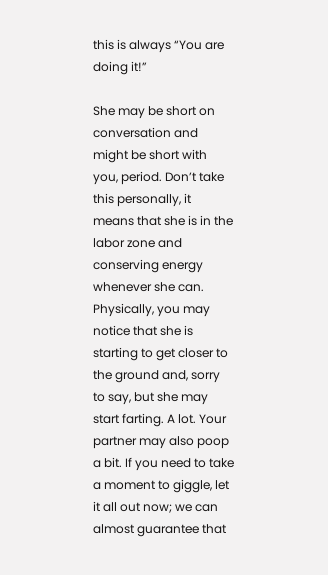this is always “You are doing it!”

She may be short on conversation and might be short with you, period. Don’t take this personally, it means that she is in the labor zone and conserving energy whenever she can. Physically, you may notice that she is starting to get closer to the ground and, sorry to say, but she may start farting. A lot. Your partner may also poop a bit. If you need to take a moment to giggle, let it all out now; we can almost guarantee that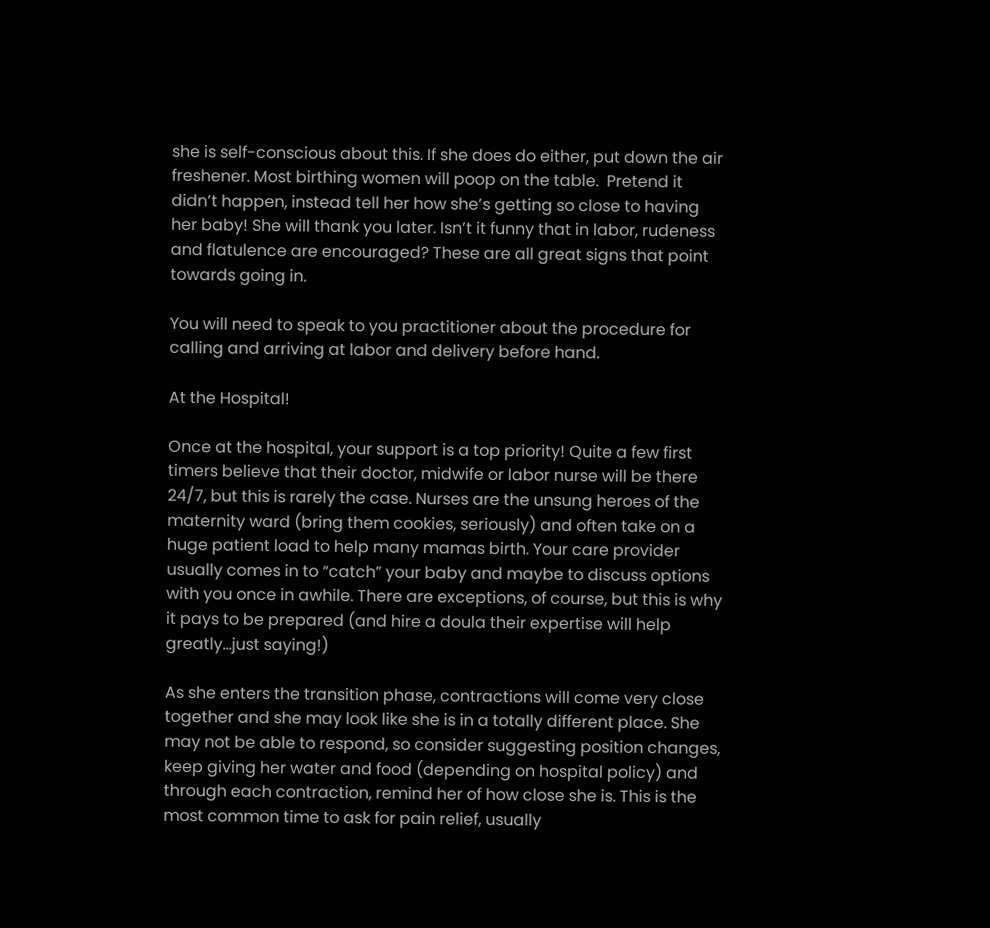she is self-conscious about this. If she does do either, put down the air freshener. Most birthing women will poop on the table.  Pretend it didn’t happen, instead tell her how she’s getting so close to having her baby! She will thank you later. Isn’t it funny that in labor, rudeness and flatulence are encouraged? These are all great signs that point towards going in.

You will need to speak to you practitioner about the procedure for calling and arriving at labor and delivery before hand.

At the Hospital!

Once at the hospital, your support is a top priority! Quite a few first timers believe that their doctor, midwife or labor nurse will be there 24/7, but this is rarely the case. Nurses are the unsung heroes of the maternity ward (bring them cookies, seriously) and often take on a huge patient load to help many mamas birth. Your care provider usually comes in to “catch” your baby and maybe to discuss options with you once in awhile. There are exceptions, of course, but this is why it pays to be prepared (and hire a doula their expertise will help greatly…just saying!)

As she enters the transition phase, contractions will come very close together and she may look like she is in a totally different place. She may not be able to respond, so consider suggesting position changes, keep giving her water and food (depending on hospital policy) and through each contraction, remind her of how close she is. This is the most common time to ask for pain relief, usually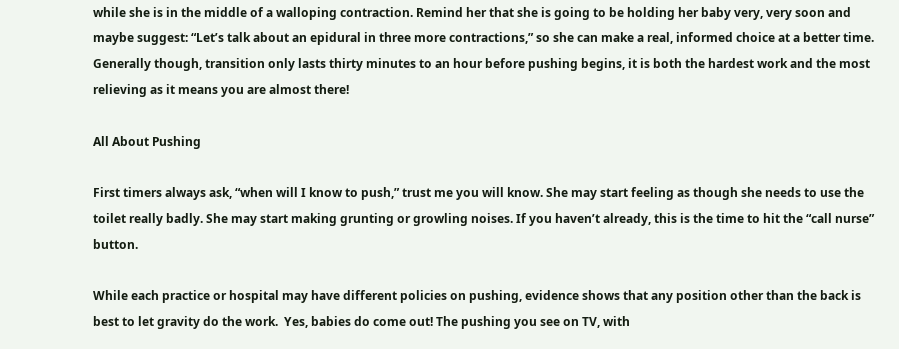while she is in the middle of a walloping contraction. Remind her that she is going to be holding her baby very, very soon and maybe suggest: “Let’s talk about an epidural in three more contractions,” so she can make a real, informed choice at a better time. Generally though, transition only lasts thirty minutes to an hour before pushing begins, it is both the hardest work and the most relieving as it means you are almost there!

All About Pushing

First timers always ask, “when will I know to push,” trust me you will know. She may start feeling as though she needs to use the toilet really badly. She may start making grunting or growling noises. If you haven’t already, this is the time to hit the “call nurse” button.

While each practice or hospital may have different policies on pushing, evidence shows that any position other than the back is best to let gravity do the work.  Yes, babies do come out! The pushing you see on TV, with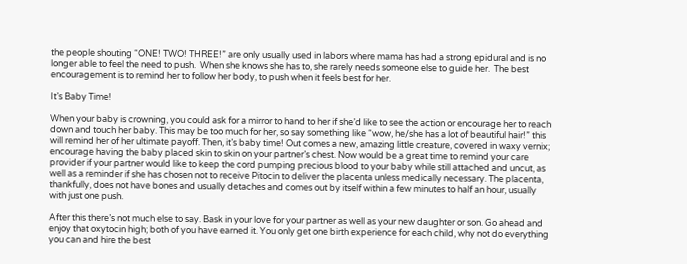the people shouting “ONE! TWO! THREE!” are only usually used in labors where mama has had a strong epidural and is no longer able to feel the need to push.  When she knows she has to, she rarely needs someone else to guide her.  The best encouragement is to remind her to follow her body, to push when it feels best for her.

It’s Baby Time!

When your baby is crowning, you could ask for a mirror to hand to her if she’d like to see the action or encourage her to reach down and touch her baby. This may be too much for her, so say something like “wow, he/she has a lot of beautiful hair!” this will remind her of her ultimate payoff. Then, it’s baby time! Out comes a new, amazing little creature, covered in waxy vernix; encourage having the baby placed skin to skin on your partner’s chest. Now would be a great time to remind your care provider if your partner would like to keep the cord pumping precious blood to your baby while still attached and uncut, as well as a reminder if she has chosen not to receive Pitocin to deliver the placenta unless medically necessary. The placenta, thankfully, does not have bones and usually detaches and comes out by itself within a few minutes to half an hour, usually with just one push.

After this there’s not much else to say. Bask in your love for your partner as well as your new daughter or son. Go ahead and enjoy that oxytocin high; both of you have earned it. You only get one birth experience for each child, why not do everything you can and hire the best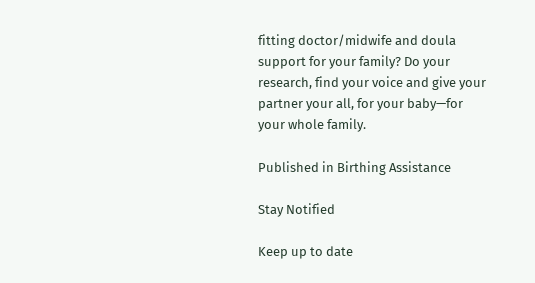fitting doctor/midwife and doula support for your family? Do your research, find your voice and give your partner your all, for your baby—for your whole family.

Published in Birthing Assistance

Stay Notified

Keep up to date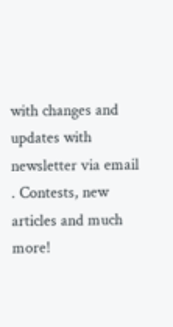with changes and updates with newsletter via email . Contests, new articles and much more!